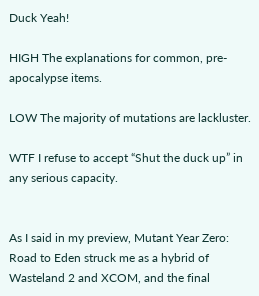Duck Yeah!

HIGH The explanations for common, pre-apocalypse items.

LOW The majority of mutations are lackluster.

WTF I refuse to accept “Shut the duck up” in any serious capacity.


As I said in my preview, Mutant Year Zero: Road to Eden struck me as a hybrid of Wasteland 2 and XCOM, and the final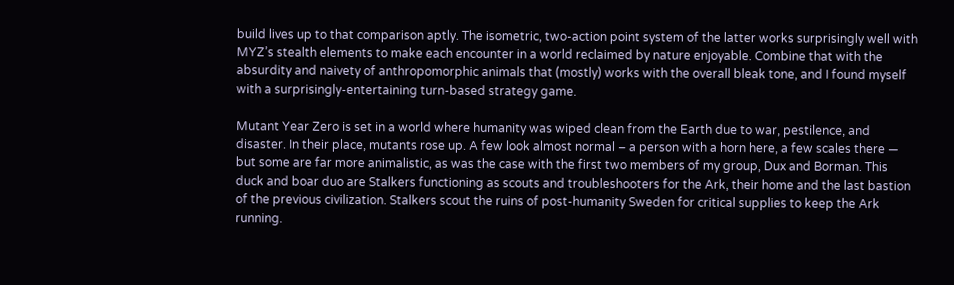build lives up to that comparison aptly. The isometric, two-action point system of the latter works surprisingly well with MYZ’s stealth elements to make each encounter in a world reclaimed by nature enjoyable. Combine that with the absurdity and naivety of anthropomorphic animals that (mostly) works with the overall bleak tone, and I found myself with a surprisingly-entertaining turn-based strategy game.

Mutant Year Zero is set in a world where humanity was wiped clean from the Earth due to war, pestilence, and disaster. In their place, mutants rose up. A few look almost normal – a person with a horn here, a few scales there — but some are far more animalistic, as was the case with the first two members of my group, Dux and Borman. This duck and boar duo are Stalkers functioning as scouts and troubleshooters for the Ark, their home and the last bastion of the previous civilization. Stalkers scout the ruins of post-humanity Sweden for critical supplies to keep the Ark running.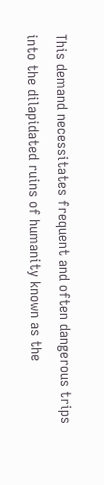This demand necessitates frequent and often dangerous trips into the dilapidated ruins of humanity known as the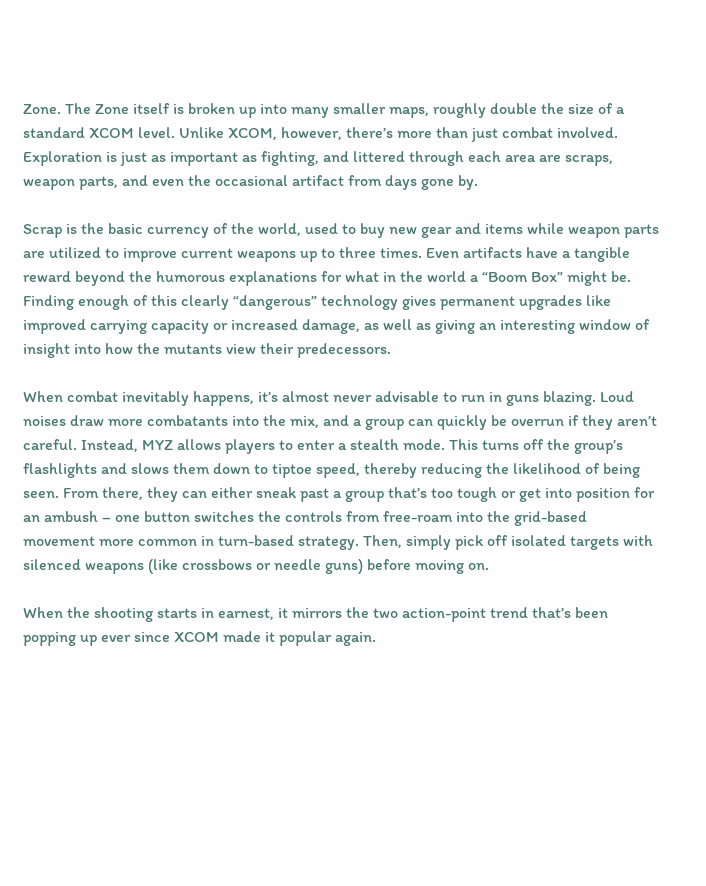Zone. The Zone itself is broken up into many smaller maps, roughly double the size of a standard XCOM level. Unlike XCOM, however, there’s more than just combat involved. Exploration is just as important as fighting, and littered through each area are scraps, weapon parts, and even the occasional artifact from days gone by.

Scrap is the basic currency of the world, used to buy new gear and items while weapon parts are utilized to improve current weapons up to three times. Even artifacts have a tangible reward beyond the humorous explanations for what in the world a “Boom Box” might be. Finding enough of this clearly “dangerous” technology gives permanent upgrades like improved carrying capacity or increased damage, as well as giving an interesting window of insight into how the mutants view their predecessors.

When combat inevitably happens, it’s almost never advisable to run in guns blazing. Loud noises draw more combatants into the mix, and a group can quickly be overrun if they aren’t careful. Instead, MYZ allows players to enter a stealth mode. This turns off the group’s flashlights and slows them down to tiptoe speed, thereby reducing the likelihood of being seen. From there, they can either sneak past a group that’s too tough or get into position for an ambush – one button switches the controls from free-roam into the grid-based movement more common in turn-based strategy. Then, simply pick off isolated targets with silenced weapons (like crossbows or needle guns) before moving on.

When the shooting starts in earnest, it mirrors the two action-point trend that’s been popping up ever since XCOM made it popular again.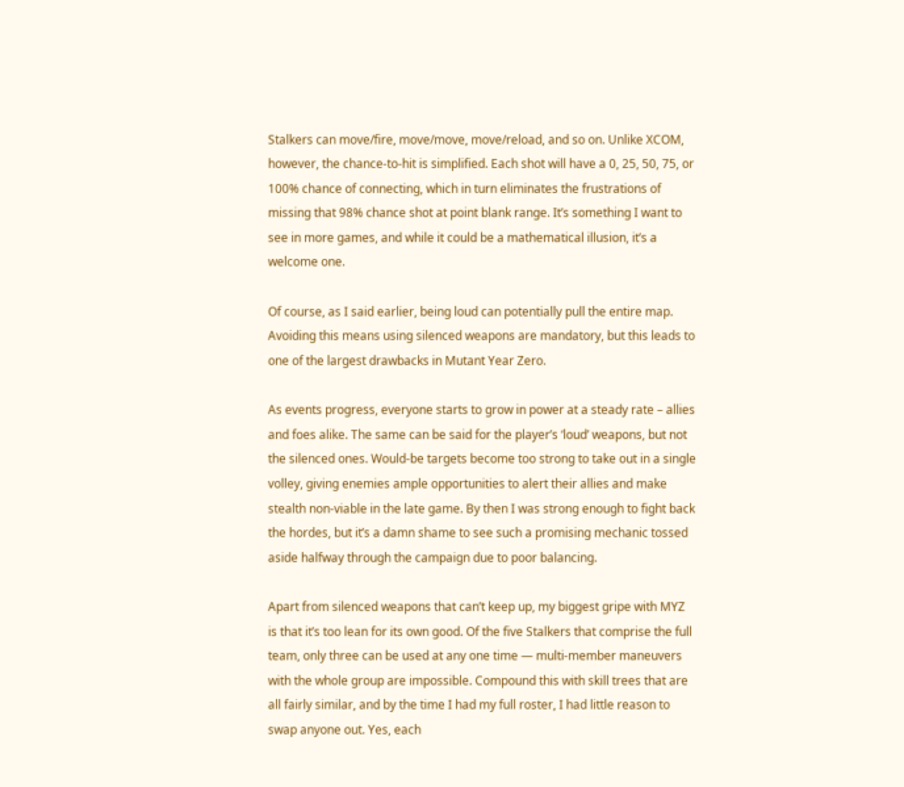Stalkers can move/fire, move/move, move/reload, and so on. Unlike XCOM, however, the chance-to-hit is simplified. Each shot will have a 0, 25, 50, 75, or 100% chance of connecting, which in turn eliminates the frustrations of missing that 98% chance shot at point blank range. It’s something I want to see in more games, and while it could be a mathematical illusion, it’s a welcome one.

Of course, as I said earlier, being loud can potentially pull the entire map. Avoiding this means using silenced weapons are mandatory, but this leads to one of the largest drawbacks in Mutant Year Zero.

As events progress, everyone starts to grow in power at a steady rate – allies and foes alike. The same can be said for the player’s ‘loud’ weapons, but not the silenced ones. Would-be targets become too strong to take out in a single volley, giving enemies ample opportunities to alert their allies and make stealth non-viable in the late game. By then I was strong enough to fight back the hordes, but it’s a damn shame to see such a promising mechanic tossed aside halfway through the campaign due to poor balancing.

Apart from silenced weapons that can’t keep up, my biggest gripe with MYZ is that it’s too lean for its own good. Of the five Stalkers that comprise the full team, only three can be used at any one time — multi-member maneuvers with the whole group are impossible. Compound this with skill trees that are all fairly similar, and by the time I had my full roster, I had little reason to swap anyone out. Yes, each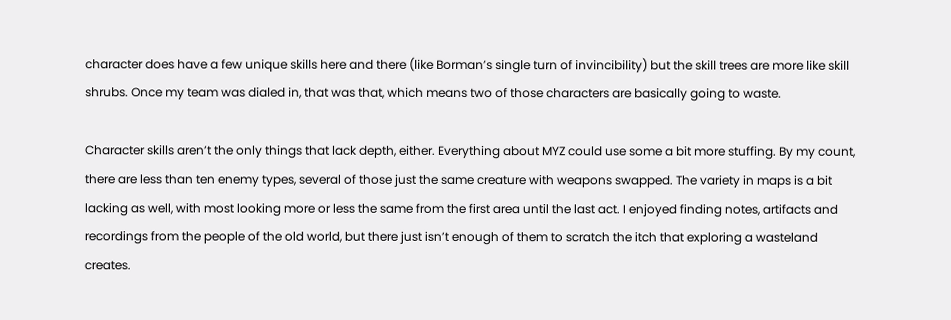character does have a few unique skills here and there (like Borman’s single turn of invincibility) but the skill trees are more like skill shrubs. Once my team was dialed in, that was that, which means two of those characters are basically going to waste.

Character skills aren’t the only things that lack depth, either. Everything about MYZ could use some a bit more stuffing. By my count, there are less than ten enemy types, several of those just the same creature with weapons swapped. The variety in maps is a bit lacking as well, with most looking more or less the same from the first area until the last act. I enjoyed finding notes, artifacts and recordings from the people of the old world, but there just isn’t enough of them to scratch the itch that exploring a wasteland creates.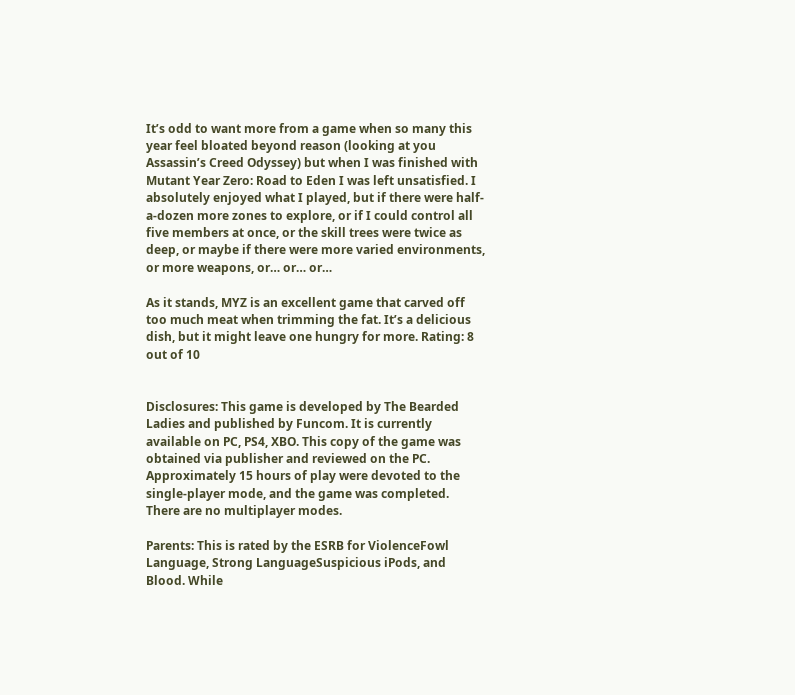It’s odd to want more from a game when so many this year feel bloated beyond reason (looking at you Assassin’s Creed Odyssey) but when I was finished with Mutant Year Zero: Road to Eden I was left unsatisfied. I absolutely enjoyed what I played, but if there were half-a-dozen more zones to explore, or if I could control all five members at once, or the skill trees were twice as deep, or maybe if there were more varied environments, or more weapons, or… or… or…

As it stands, MYZ is an excellent game that carved off too much meat when trimming the fat. It’s a delicious dish, but it might leave one hungry for more. Rating: 8 out of 10


Disclosures: This game is developed by The Bearded Ladies and published by Funcom. It is currently available on PC, PS4, XBO. This copy of the game was obtained via publisher and reviewed on the PC. Approximately 15 hours of play were devoted to the single-player mode, and the game was completed. There are no multiplayer modes.

Parents: This is rated by the ESRB for ViolenceFowl Language, Strong LanguageSuspicious iPods, and Blood. While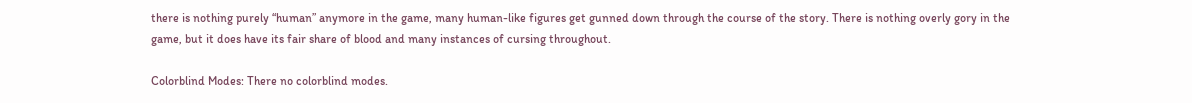there is nothing purely “human” anymore in the game, many human-like figures get gunned down through the course of the story. There is nothing overly gory in the game, but it does have its fair share of blood and many instances of cursing throughout.

Colorblind Modes: There no colorblind modes.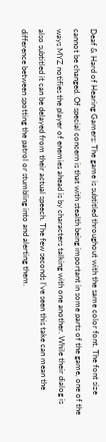Deaf & Hard of Hearing Gamers: The game is subtitled throughout with the same color font. The font size cannot be changed. Of special concern is that with stealth being important in some parts of the game, one of the ways MYZ notifies the player of enemies ahead is by characters talking with one another. While their dialog is also subtitled it can be delayed from their actual speech. The few seconds I’ve seen this take can mean the difference between spotting the patrol or stumbling into and alerting them.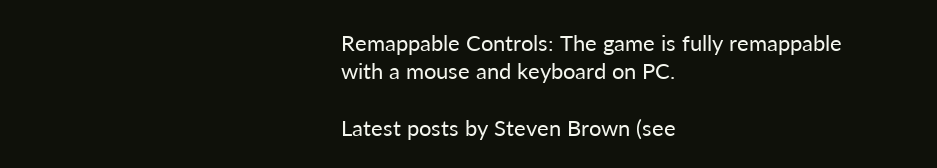Remappable Controls: The game is fully remappable with a mouse and keyboard on PC.

Latest posts by Steven Brown (see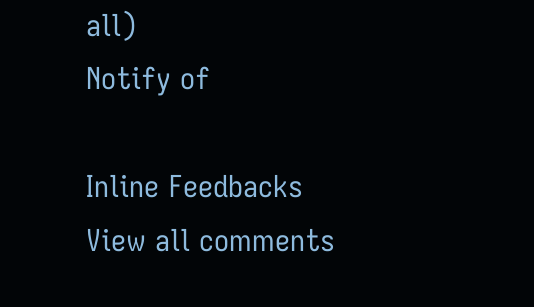all)
Notify of

Inline Feedbacks
View all comments